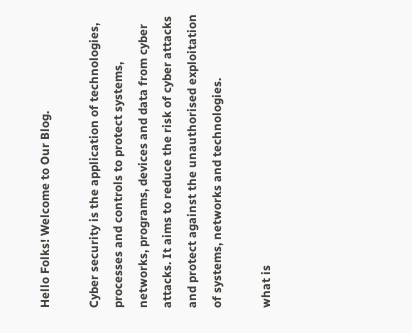Hello Folks! Welcome to Our Blog.

Cyber security is the application of technologies, processes and controls to protect systems, networks, programs, devices and data from cyber attacks. It aims to reduce the risk of cyber attacks and protect against the unauthorised exploitation of systems, networks and technologies.

what is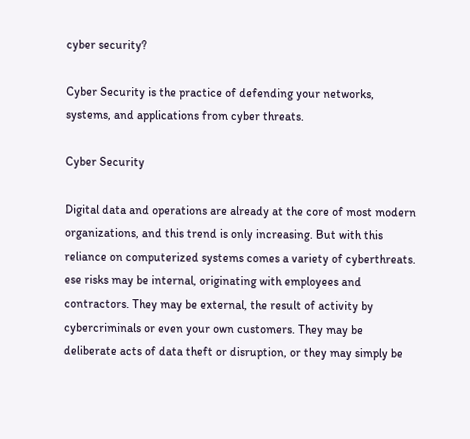cyber security?

Cyber Security is the practice of defending your networks, systems, and applications from cyber threats.

Cyber Security

Digital data and operations are already at the core of most modern organizations, and this trend is only increasing. But with this reliance on computerized systems comes a variety of cyberthreats. ese risks may be internal, originating with employees and contractors. They may be external, the result of activity by cybercriminals or even your own customers. They may be deliberate acts of data theft or disruption, or they may simply be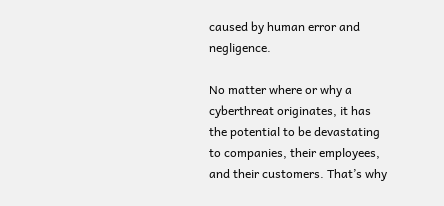caused by human error and negligence.

No matter where or why a cyberthreat originates, it has the potential to be devastating to companies, their employees, and their customers. That’s why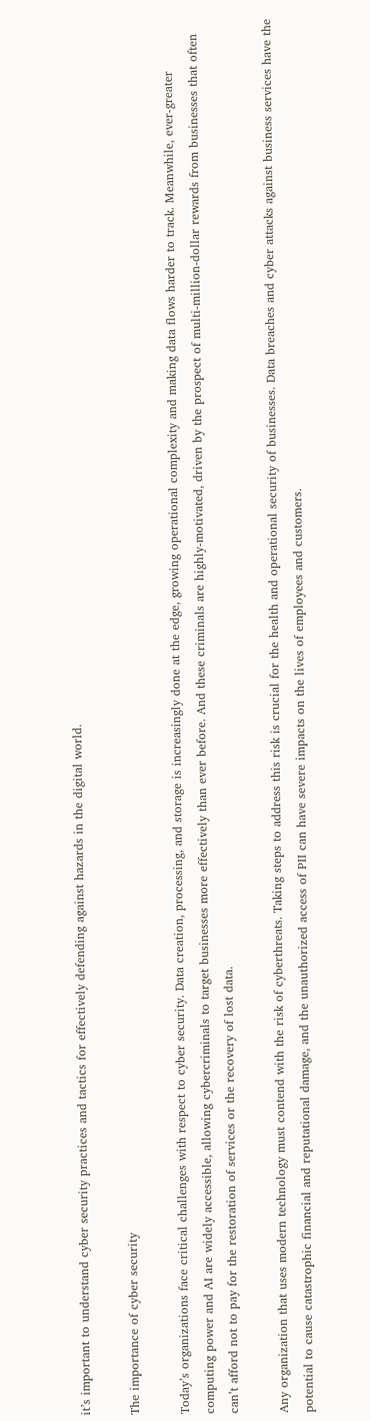it’s important to understand cyber security practices and tactics for effectively defending against hazards in the digital world.

The importance of cyber security

Today’s organizations face critical challenges with respect to cyber security. Data creation, processing, and storage is increasingly done at the edge, growing operational complexity and making data flows harder to track. Meanwhile, ever-greater computing power and AI are widely accessible, allowing cybercriminals to target businesses more effectively than ever before. And these criminals are highly-motivated, driven by the prospect of multi-million-dollar rewards from businesses that often can’t afford not to pay for the restoration of services or the recovery of lost data.

Any organization that uses modern technology must contend with the risk of cyberthreats. Taking steps to address this risk is crucial for the health and operational security of businesses. Data breaches and cyber attacks against business services have the potential to cause catastrophic financial and reputational damage, and the unauthorized access of PII can have severe impacts on the lives of employees and customers.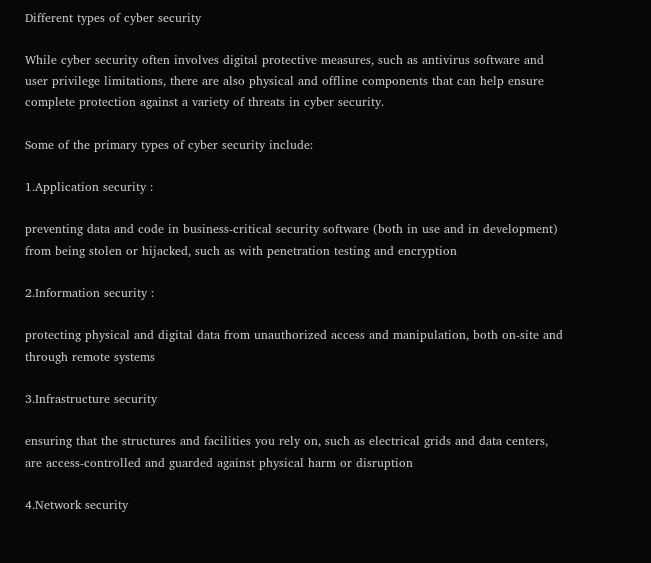Different types of cyber security

While cyber security often involves digital protective measures, such as antivirus software and user privilege limitations, there are also physical and offline components that can help ensure complete protection against a variety of threats in cyber security.

Some of the primary types of cyber security include:

1.Application security :

preventing data and code in business-critical security software (both in use and in development) from being stolen or hijacked, such as with penetration testing and encryption

2.Information security :

protecting physical and digital data from unauthorized access and manipulation, both on-site and through remote systems

3.Infrastructure security

ensuring that the structures and facilities you rely on, such as electrical grids and data centers, are access-controlled and guarded against physical harm or disruption

4.Network security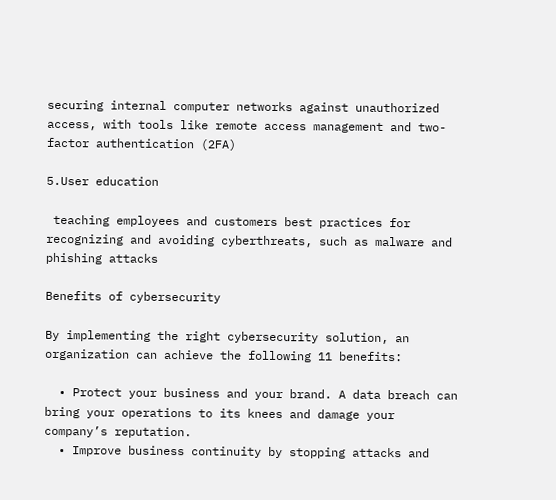securing internal computer networks against unauthorized access, with tools like remote access management and two-factor authentication (2FA)

5.User education

 teaching employees and customers best practices for recognizing and avoiding cyberthreats, such as malware and phishing attacks

Benefits of cybersecurity

By implementing the right cybersecurity solution, an organization can achieve the following 11 benefits:

  • Protect your business and your brand. A data breach can bring your operations to its knees and damage your company’s reputation.
  • Improve business continuity by stopping attacks and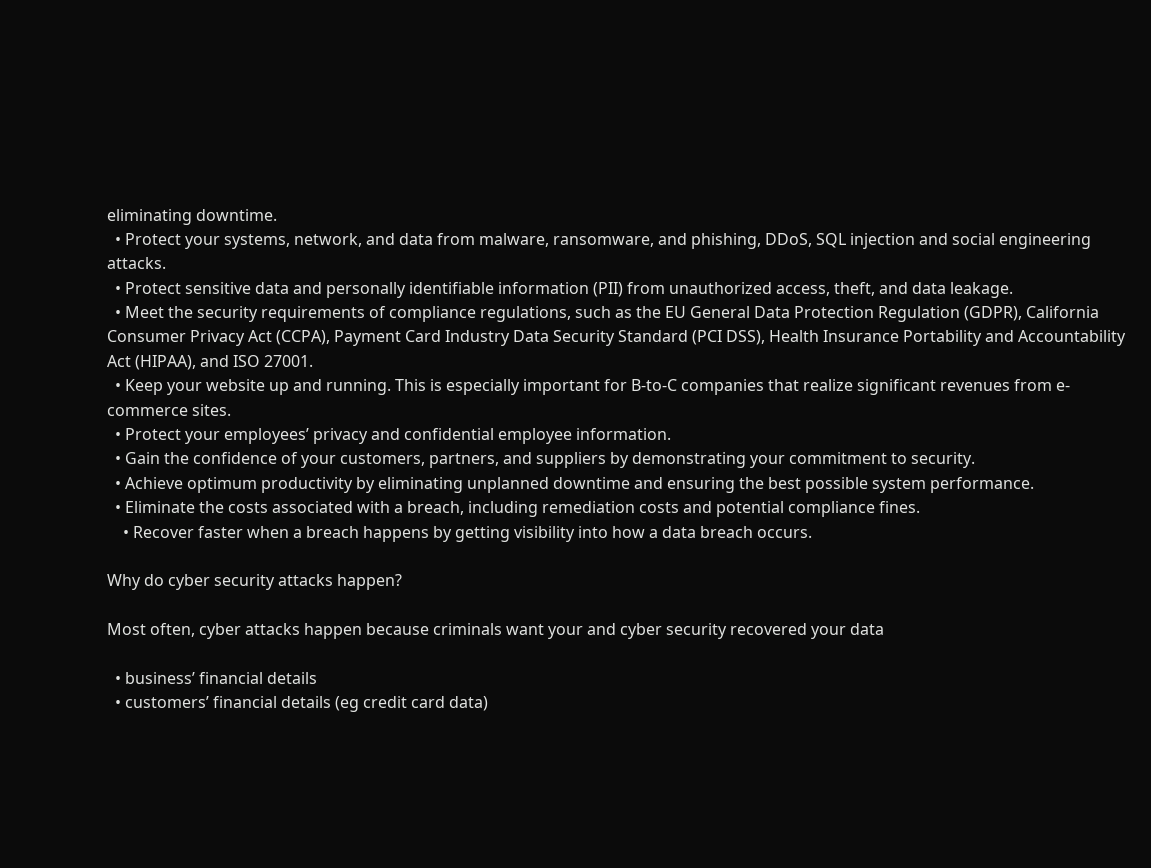eliminating downtime.
  • Protect your systems, network, and data from malware, ransomware, and phishing, DDoS, SQL injection and social engineering attacks.
  • Protect sensitive data and personally identifiable information (PII) from unauthorized access, theft, and data leakage.
  • Meet the security requirements of compliance regulations, such as the EU General Data Protection Regulation (GDPR), California Consumer Privacy Act (CCPA), Payment Card Industry Data Security Standard (PCI DSS), Health Insurance Portability and Accountability Act (HIPAA), and ISO 27001.
  • Keep your website up and running. This is especially important for B-to-C companies that realize significant revenues from e-commerce sites.
  • Protect your employees’ privacy and confidential employee information.
  • Gain the confidence of your customers, partners, and suppliers by demonstrating your commitment to security.
  • Achieve optimum productivity by eliminating unplanned downtime and ensuring the best possible system performance.
  • Eliminate the costs associated with a breach, including remediation costs and potential compliance fines.
    • Recover faster when a breach happens by getting visibility into how a data breach occurs.

Why do cyber security attacks happen?

Most often, cyber attacks happen because criminals want your and cyber security recovered your data

  • business’ financial details
  • customers’ financial details (eg credit card data)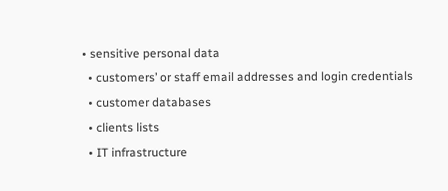• sensitive personal data
  • customers’ or staff email addresses and login credentials
  • customer databases
  • clients lists
  • IT infrastructure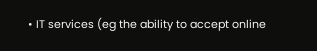• IT services (eg the ability to accept online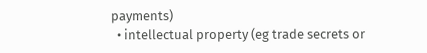payments)
  • intellectual property (eg trade secrets or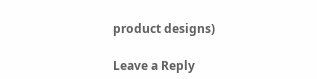product designs)

Leave a Reply